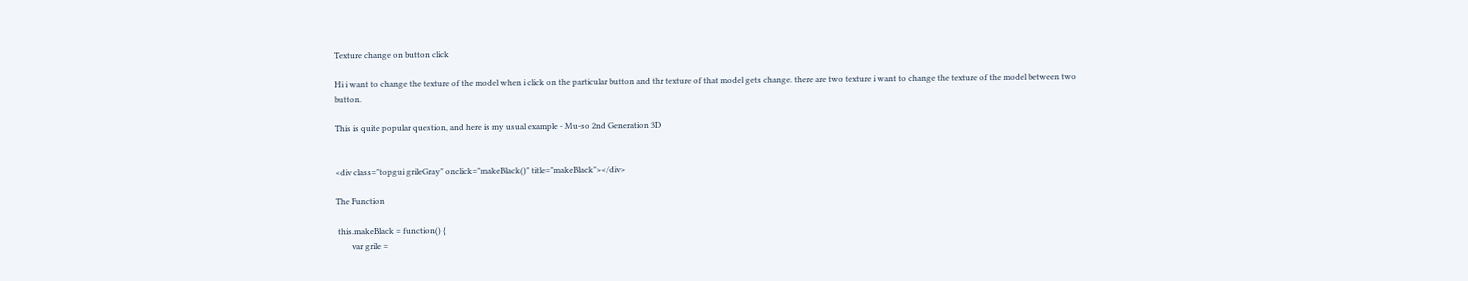Texture change on button click

Hi i want to change the texture of the model when i click on the particular button and thr texture of that model gets change. there are two texture i want to change the texture of the model between two button.

This is quite popular question, and here is my usual example - Mu-so 2nd Generation 3D


<div class="topgui grileGray" onclick="makeBlack()" title="makeBlack"></div>

The Function

 this.makeBlack = function() {
        var grile =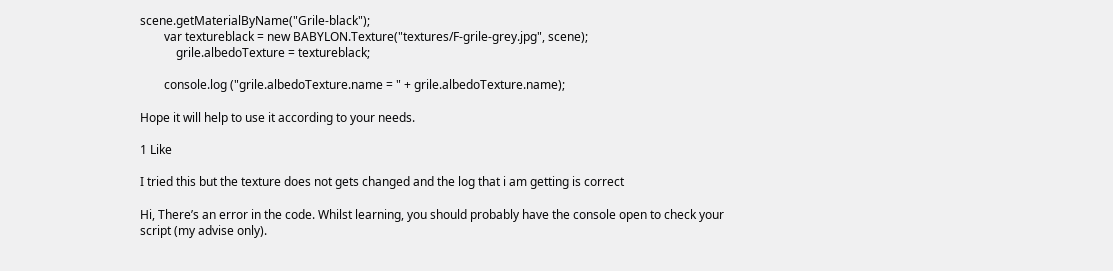scene.getMaterialByName("Grile-black");
        var textureblack = new BABYLON.Texture("textures/F-grile-grey.jpg", scene);
            grile.albedoTexture = textureblack;

        console.log ("grile.albedoTexture.name = " + grile.albedoTexture.name);

Hope it will help to use it according to your needs.

1 Like

I tried this but the texture does not gets changed and the log that i am getting is correct

Hi, There’s an error in the code. Whilst learning, you should probably have the console open to check your script (my advise only).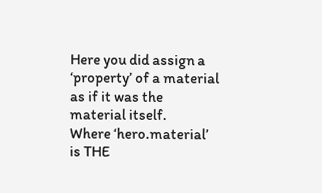Here you did assign a ‘property’ of a material as if it was the material itself.
Where ‘hero.material’ is THE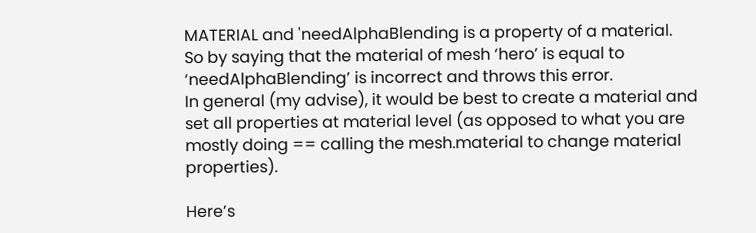MATERIAL and 'needAlphaBlending is a property of a material.
So by saying that the material of mesh ‘hero’ is equal to ‘needAlphaBlending’ is incorrect and throws this error.
In general (my advise), it would be best to create a material and set all properties at material level (as opposed to what you are mostly doing == calling the mesh.material to change material properties).

Here’s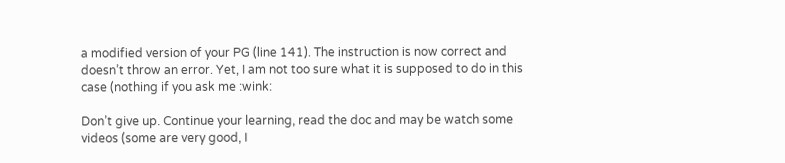a modified version of your PG (line 141). The instruction is now correct and doesn’t throw an error. Yet, I am not too sure what it is supposed to do in this case (nothing if you ask me :wink:

Don’t give up. Continue your learning, read the doc and may be watch some videos (some are very good, I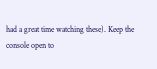had a great time watching these). Keep the console open to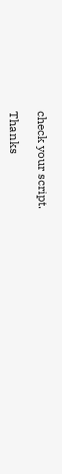check your script.

Thanks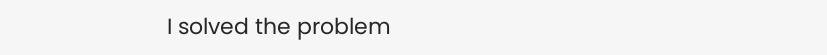I solved the problem